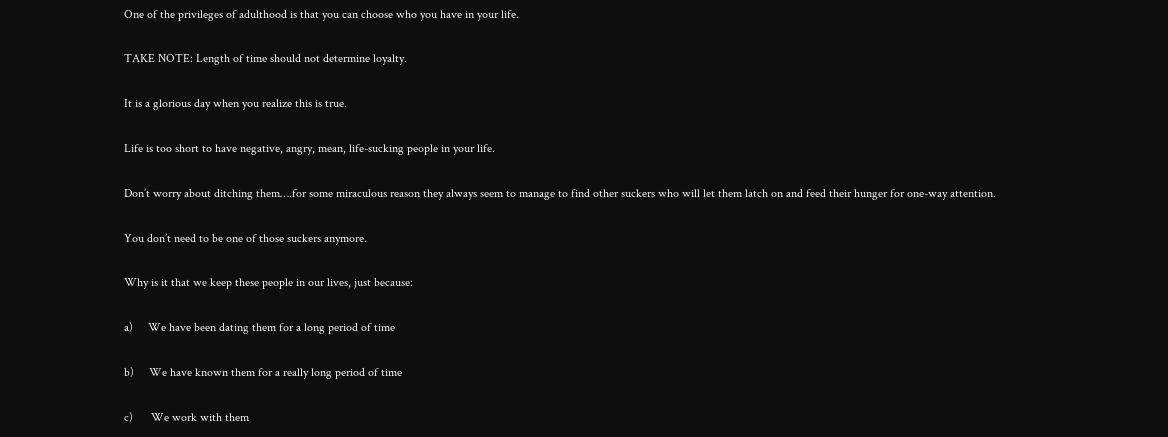One of the privileges of adulthood is that you can choose who you have in your life.

TAKE NOTE: Length of time should not determine loyalty.

It is a glorious day when you realize this is true.

Life is too short to have negative, angry, mean, life-sucking people in your life.

Don’t worry about ditching them….for some miraculous reason they always seem to manage to find other suckers who will let them latch on and feed their hunger for one-way attention.

You don’t need to be one of those suckers anymore.

Why is it that we keep these people in our lives, just because:

a)     We have been dating them for a long period of time

b)     We have known them for a really long period of time

c)      We work with them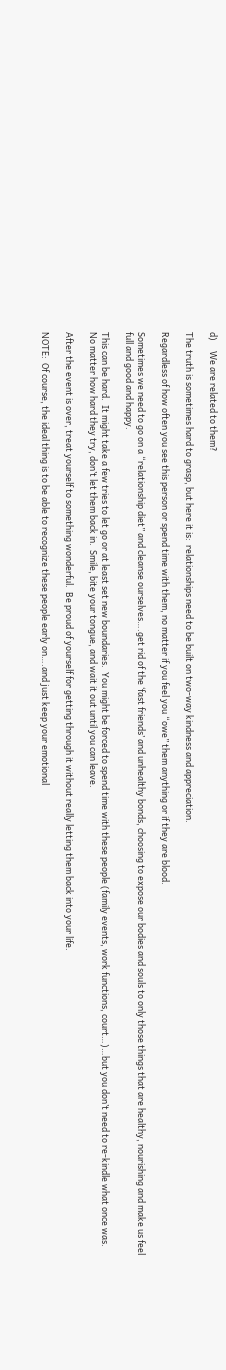d)     We are related to them?

The truth is sometimes hard to grasp, but here it is:  relationships need to be built on two-way kindness and appreciation.

Regardless of how often you see this person or spend time with them, no matter if you feel you “owe” them anything or if they are blood.

Sometimes we need to go on a “relationship diet” and cleanse ourselves….get rid of the ‘fast friends’ and unhealthy bonds, choosing to expose our bodies and souls to only those things that are healthy, nourishing and make us feel full and good and happy.

This can be hard.  It might take a few tries to let go or at least set new boundaries.  You might be forced to spend time with these people (family events, work functions, court…)…but you don’t need to re-kindle what once was.  No matter how hard they try, don’t let them back in.  Smile, bite your tongue, and wait it out until you can leave.

After the event is over, treat yourself to something wonderful.  Be proud of yourself for getting through it without really letting them back into your life.

NOTE:  Of course, the ideal thing is to be able to recognize these people early on….and just keep your emotional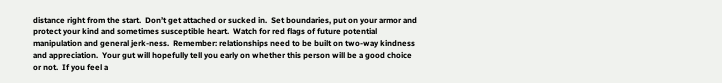distance right from the start.  Don’t get attached or sucked in.  Set boundaries, put on your armor and protect your kind and sometimes susceptible heart.  Watch for red flags of future potential manipulation and general jerk-ness.  Remember: relationships need to be built on two-way kindness and appreciation.  Your gut will hopefully tell you early on whether this person will be a good choice or not.  If you feel a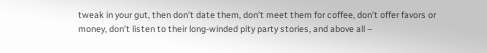tweak in your gut, then don’t date them, don’t meet them for coffee, don’t offer favors or money, don’t listen to their long-winded pity party stories, and above all –